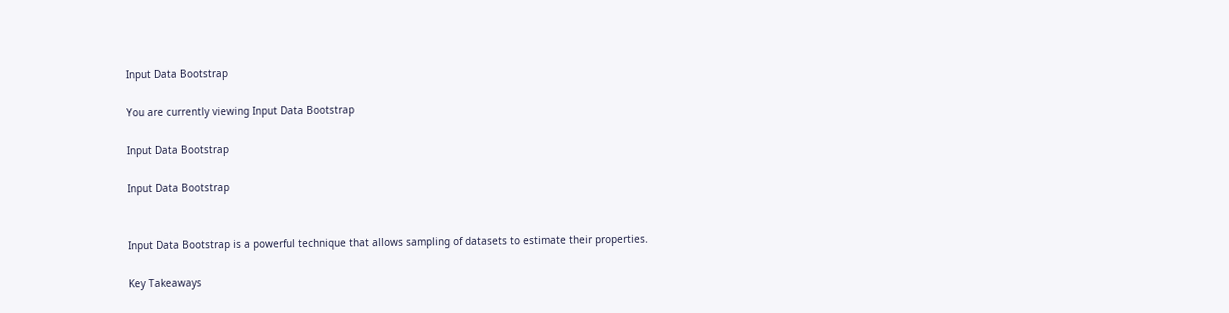Input Data Bootstrap

You are currently viewing Input Data Bootstrap

Input Data Bootstrap

Input Data Bootstrap


Input Data Bootstrap is a powerful technique that allows sampling of datasets to estimate their properties.

Key Takeaways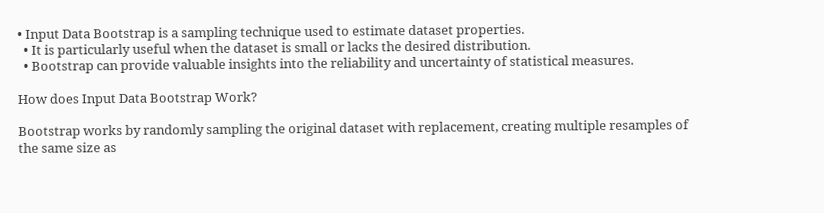• Input Data Bootstrap is a sampling technique used to estimate dataset properties.
  • It is particularly useful when the dataset is small or lacks the desired distribution.
  • Bootstrap can provide valuable insights into the reliability and uncertainty of statistical measures.

How does Input Data Bootstrap Work?

Bootstrap works by randomly sampling the original dataset with replacement, creating multiple resamples of the same size as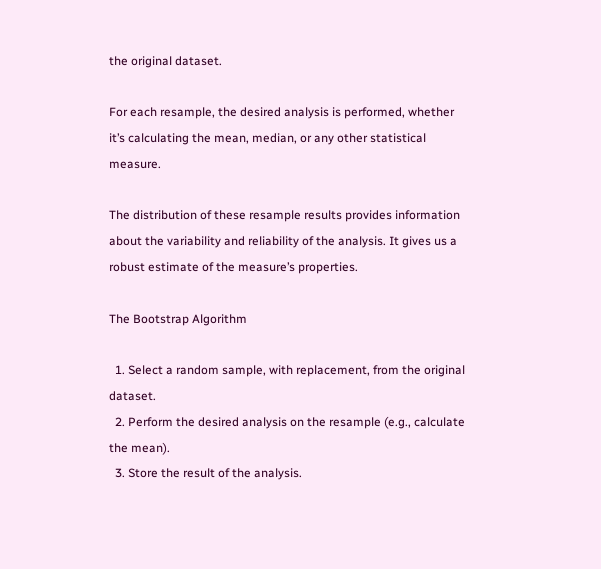the original dataset.

For each resample, the desired analysis is performed, whether it’s calculating the mean, median, or any other statistical measure.

The distribution of these resample results provides information about the variability and reliability of the analysis. It gives us a robust estimate of the measure’s properties.

The Bootstrap Algorithm

  1. Select a random sample, with replacement, from the original dataset.
  2. Perform the desired analysis on the resample (e.g., calculate the mean).
  3. Store the result of the analysis.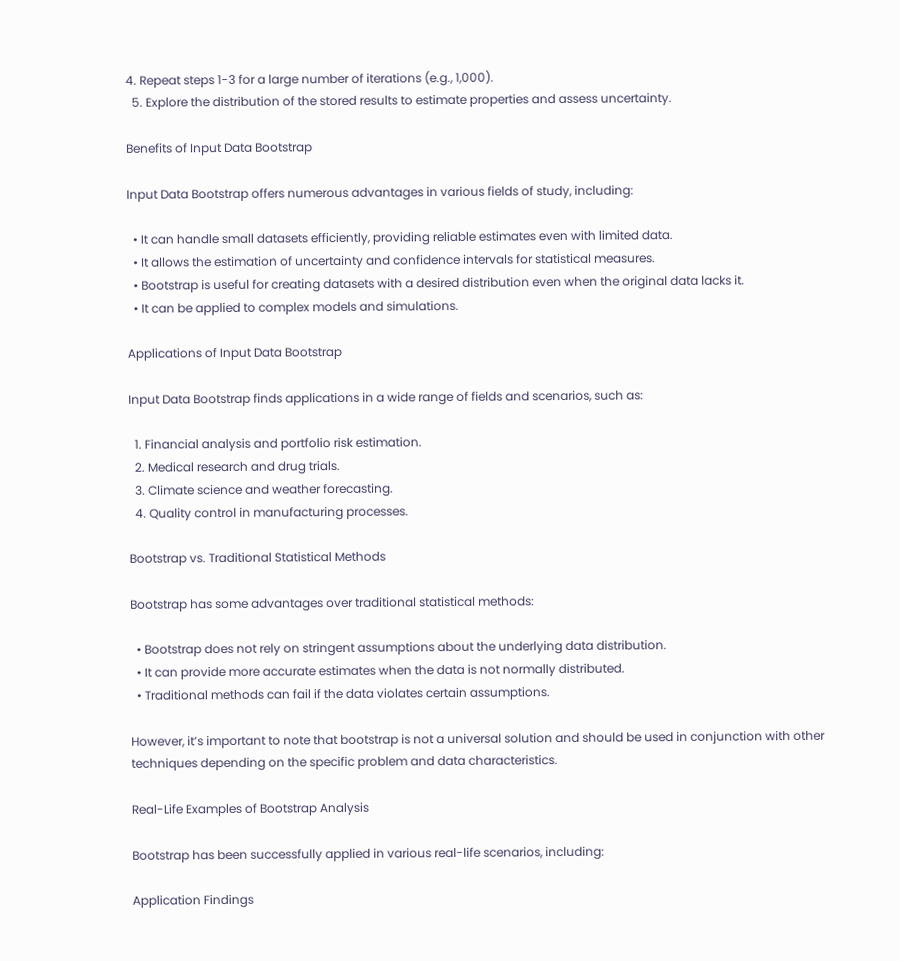4. Repeat steps 1-3 for a large number of iterations (e.g., 1,000).
  5. Explore the distribution of the stored results to estimate properties and assess uncertainty.

Benefits of Input Data Bootstrap

Input Data Bootstrap offers numerous advantages in various fields of study, including:

  • It can handle small datasets efficiently, providing reliable estimates even with limited data.
  • It allows the estimation of uncertainty and confidence intervals for statistical measures.
  • Bootstrap is useful for creating datasets with a desired distribution even when the original data lacks it.
  • It can be applied to complex models and simulations.

Applications of Input Data Bootstrap

Input Data Bootstrap finds applications in a wide range of fields and scenarios, such as:

  1. Financial analysis and portfolio risk estimation.
  2. Medical research and drug trials.
  3. Climate science and weather forecasting.
  4. Quality control in manufacturing processes.

Bootstrap vs. Traditional Statistical Methods

Bootstrap has some advantages over traditional statistical methods:

  • Bootstrap does not rely on stringent assumptions about the underlying data distribution.
  • It can provide more accurate estimates when the data is not normally distributed.
  • Traditional methods can fail if the data violates certain assumptions.

However, it’s important to note that bootstrap is not a universal solution and should be used in conjunction with other techniques depending on the specific problem and data characteristics.

Real-Life Examples of Bootstrap Analysis

Bootstrap has been successfully applied in various real-life scenarios, including:

Application Findings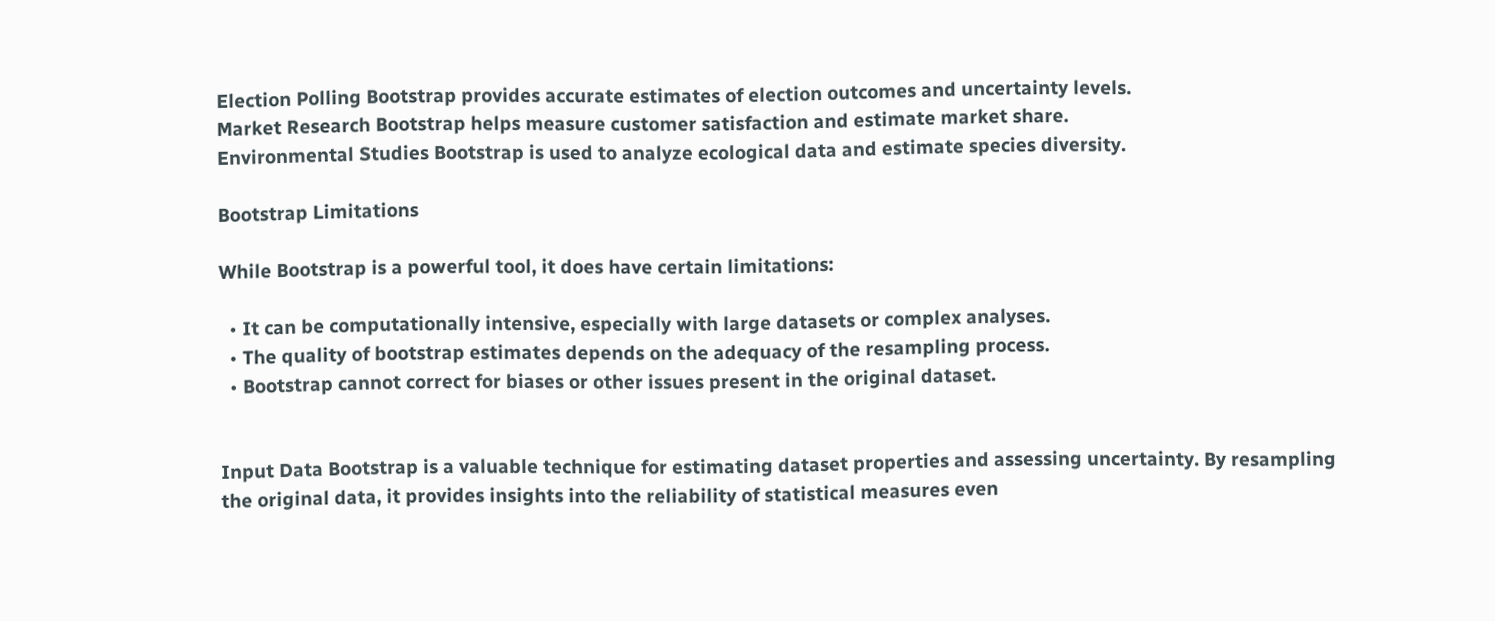Election Polling Bootstrap provides accurate estimates of election outcomes and uncertainty levels.
Market Research Bootstrap helps measure customer satisfaction and estimate market share.
Environmental Studies Bootstrap is used to analyze ecological data and estimate species diversity.

Bootstrap Limitations

While Bootstrap is a powerful tool, it does have certain limitations:

  • It can be computationally intensive, especially with large datasets or complex analyses.
  • The quality of bootstrap estimates depends on the adequacy of the resampling process.
  • Bootstrap cannot correct for biases or other issues present in the original dataset.


Input Data Bootstrap is a valuable technique for estimating dataset properties and assessing uncertainty. By resampling the original data, it provides insights into the reliability of statistical measures even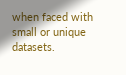when faced with small or unique datasets.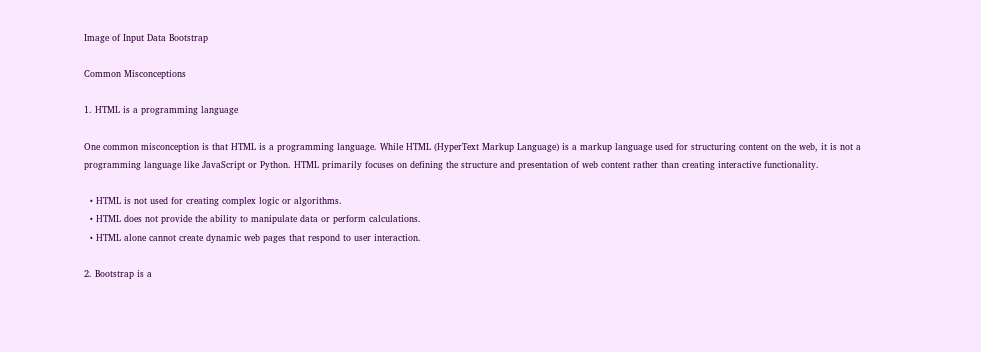Image of Input Data Bootstrap

Common Misconceptions

1. HTML is a programming language

One common misconception is that HTML is a programming language. While HTML (HyperText Markup Language) is a markup language used for structuring content on the web, it is not a programming language like JavaScript or Python. HTML primarily focuses on defining the structure and presentation of web content rather than creating interactive functionality.

  • HTML is not used for creating complex logic or algorithms.
  • HTML does not provide the ability to manipulate data or perform calculations.
  • HTML alone cannot create dynamic web pages that respond to user interaction.

2. Bootstrap is a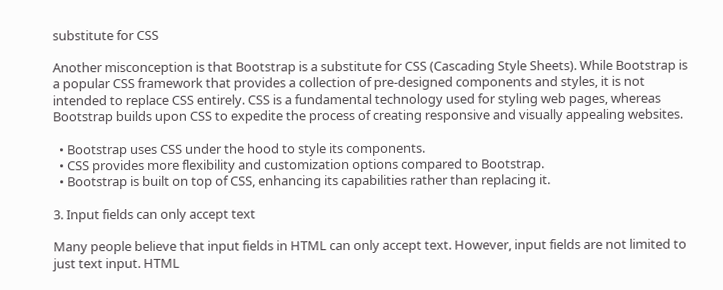substitute for CSS

Another misconception is that Bootstrap is a substitute for CSS (Cascading Style Sheets). While Bootstrap is a popular CSS framework that provides a collection of pre-designed components and styles, it is not intended to replace CSS entirely. CSS is a fundamental technology used for styling web pages, whereas Bootstrap builds upon CSS to expedite the process of creating responsive and visually appealing websites.

  • Bootstrap uses CSS under the hood to style its components.
  • CSS provides more flexibility and customization options compared to Bootstrap.
  • Bootstrap is built on top of CSS, enhancing its capabilities rather than replacing it.

3. Input fields can only accept text

Many people believe that input fields in HTML can only accept text. However, input fields are not limited to just text input. HTML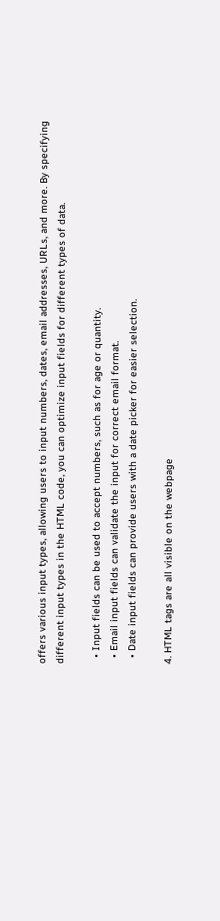offers various input types, allowing users to input numbers, dates, email addresses, URLs, and more. By specifying different input types in the HTML code, you can optimize input fields for different types of data.

  • Input fields can be used to accept numbers, such as for age or quantity.
  • Email input fields can validate the input for correct email format.
  • Date input fields can provide users with a date picker for easier selection.

4. HTML tags are all visible on the webpage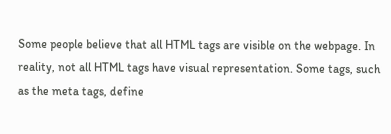Some people believe that all HTML tags are visible on the webpage. In reality, not all HTML tags have visual representation. Some tags, such as the meta tags, define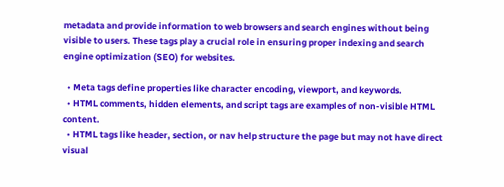metadata and provide information to web browsers and search engines without being visible to users. These tags play a crucial role in ensuring proper indexing and search engine optimization (SEO) for websites.

  • Meta tags define properties like character encoding, viewport, and keywords.
  • HTML comments, hidden elements, and script tags are examples of non-visible HTML content.
  • HTML tags like header, section, or nav help structure the page but may not have direct visual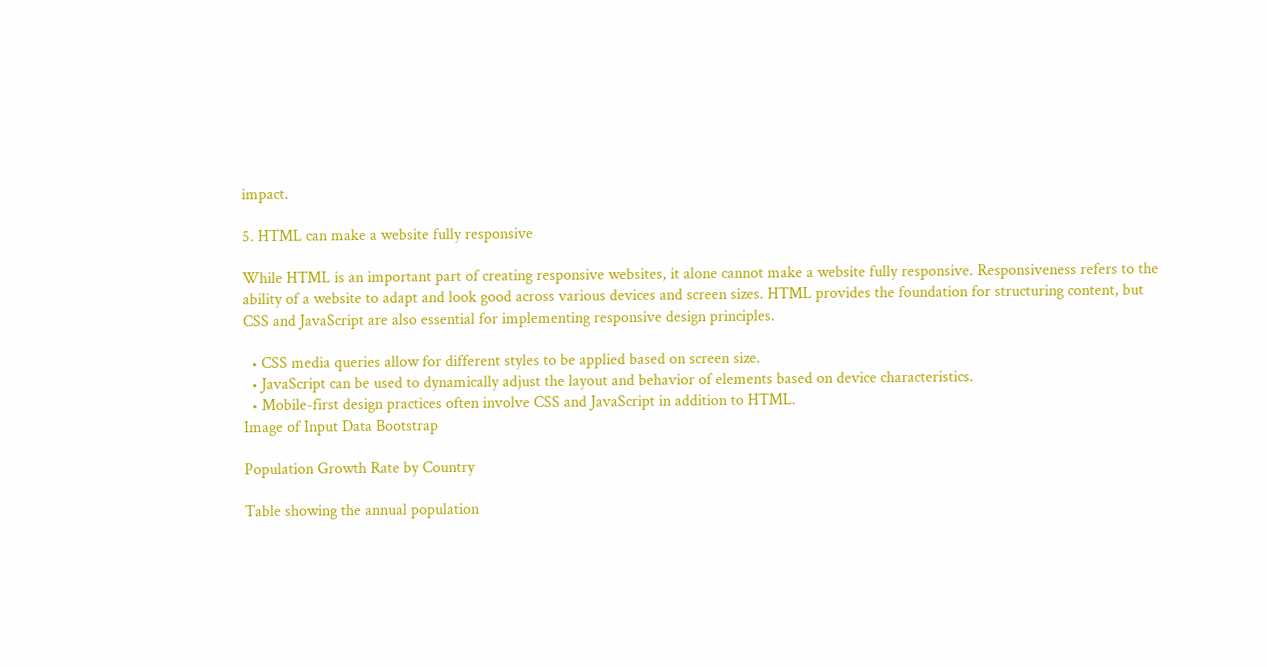impact.

5. HTML can make a website fully responsive

While HTML is an important part of creating responsive websites, it alone cannot make a website fully responsive. Responsiveness refers to the ability of a website to adapt and look good across various devices and screen sizes. HTML provides the foundation for structuring content, but CSS and JavaScript are also essential for implementing responsive design principles.

  • CSS media queries allow for different styles to be applied based on screen size.
  • JavaScript can be used to dynamically adjust the layout and behavior of elements based on device characteristics.
  • Mobile-first design practices often involve CSS and JavaScript in addition to HTML.
Image of Input Data Bootstrap

Population Growth Rate by Country

Table showing the annual population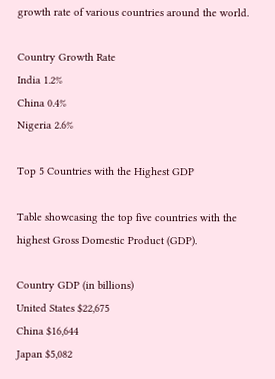growth rate of various countries around the world.

Country Growth Rate
India 1.2%
China 0.4%
Nigeria 2.6%

Top 5 Countries with the Highest GDP

Table showcasing the top five countries with the highest Gross Domestic Product (GDP).

Country GDP (in billions)
United States $22,675
China $16,644
Japan $5,082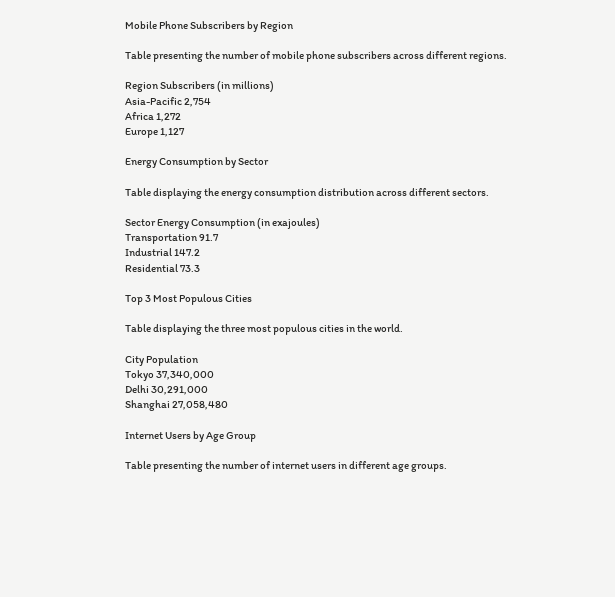Mobile Phone Subscribers by Region

Table presenting the number of mobile phone subscribers across different regions.

Region Subscribers (in millions)
Asia-Pacific 2,754
Africa 1,272
Europe 1,127

Energy Consumption by Sector

Table displaying the energy consumption distribution across different sectors.

Sector Energy Consumption (in exajoules)
Transportation 91.7
Industrial 147.2
Residential 73.3

Top 3 Most Populous Cities

Table displaying the three most populous cities in the world.

City Population
Tokyo 37,340,000
Delhi 30,291,000
Shanghai 27,058,480

Internet Users by Age Group

Table presenting the number of internet users in different age groups.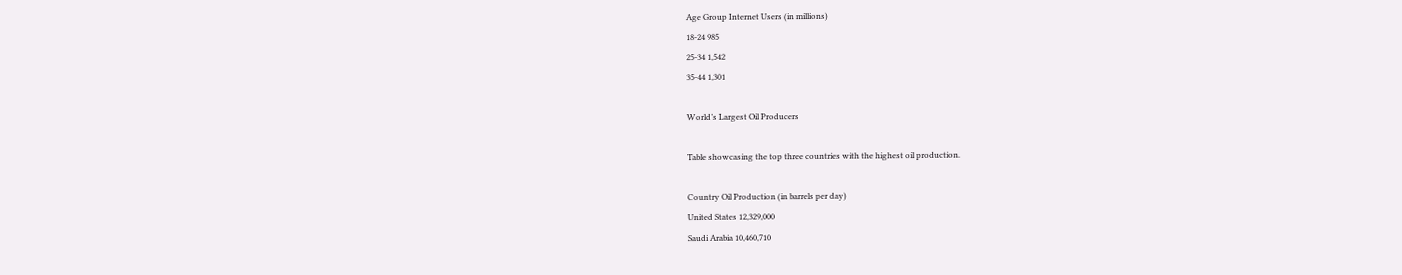Age Group Internet Users (in millions)
18-24 985
25-34 1,542
35-44 1,301

World’s Largest Oil Producers

Table showcasing the top three countries with the highest oil production.

Country Oil Production (in barrels per day)
United States 12,329,000
Saudi Arabia 10,460,710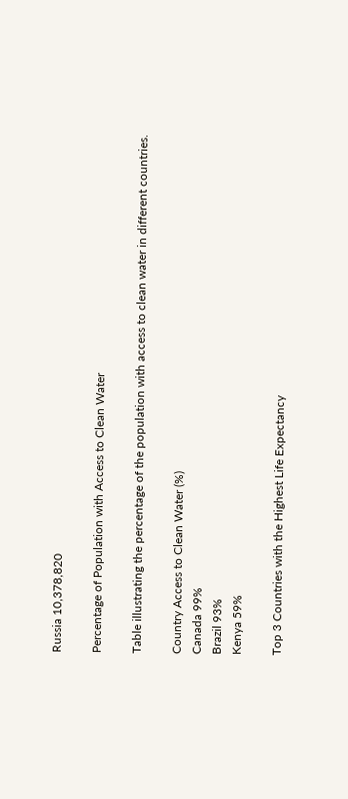Russia 10,378,820

Percentage of Population with Access to Clean Water

Table illustrating the percentage of the population with access to clean water in different countries.

Country Access to Clean Water (%)
Canada 99%
Brazil 93%
Kenya 59%

Top 3 Countries with the Highest Life Expectancy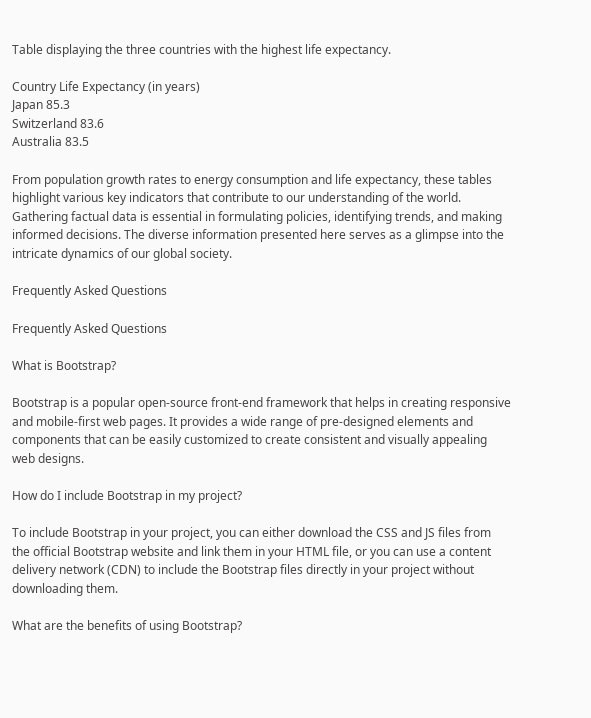Table displaying the three countries with the highest life expectancy.

Country Life Expectancy (in years)
Japan 85.3
Switzerland 83.6
Australia 83.5

From population growth rates to energy consumption and life expectancy, these tables highlight various key indicators that contribute to our understanding of the world. Gathering factual data is essential in formulating policies, identifying trends, and making informed decisions. The diverse information presented here serves as a glimpse into the intricate dynamics of our global society.

Frequently Asked Questions

Frequently Asked Questions

What is Bootstrap?

Bootstrap is a popular open-source front-end framework that helps in creating responsive and mobile-first web pages. It provides a wide range of pre-designed elements and components that can be easily customized to create consistent and visually appealing web designs.

How do I include Bootstrap in my project?

To include Bootstrap in your project, you can either download the CSS and JS files from the official Bootstrap website and link them in your HTML file, or you can use a content delivery network (CDN) to include the Bootstrap files directly in your project without downloading them.

What are the benefits of using Bootstrap?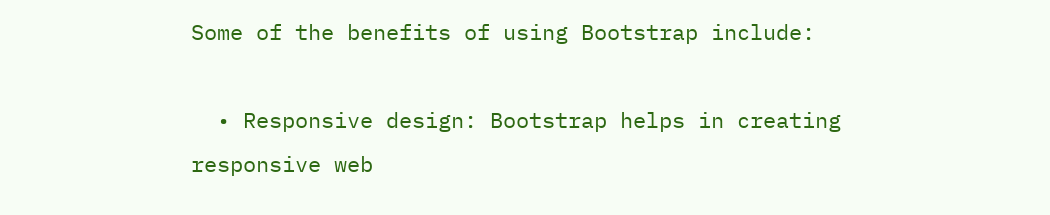Some of the benefits of using Bootstrap include:

  • Responsive design: Bootstrap helps in creating responsive web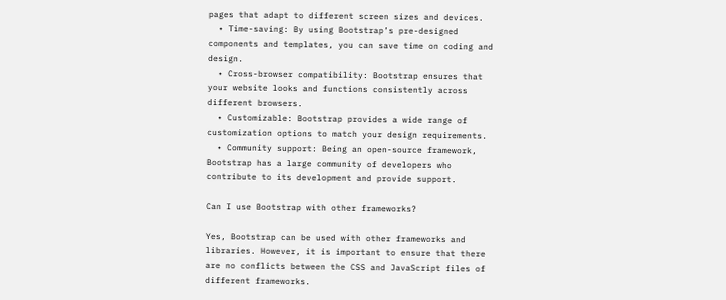pages that adapt to different screen sizes and devices.
  • Time-saving: By using Bootstrap’s pre-designed components and templates, you can save time on coding and design.
  • Cross-browser compatibility: Bootstrap ensures that your website looks and functions consistently across different browsers.
  • Customizable: Bootstrap provides a wide range of customization options to match your design requirements.
  • Community support: Being an open-source framework, Bootstrap has a large community of developers who contribute to its development and provide support.

Can I use Bootstrap with other frameworks?

Yes, Bootstrap can be used with other frameworks and libraries. However, it is important to ensure that there are no conflicts between the CSS and JavaScript files of different frameworks.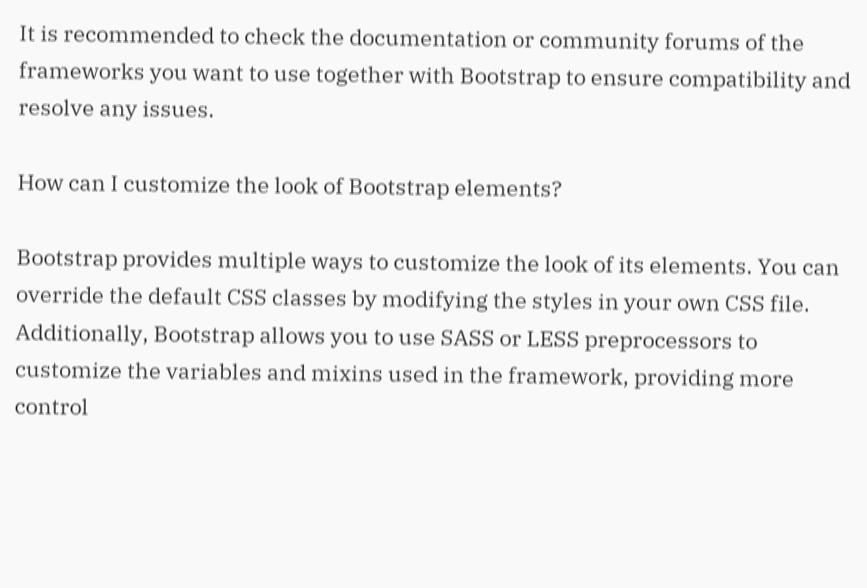It is recommended to check the documentation or community forums of the frameworks you want to use together with Bootstrap to ensure compatibility and resolve any issues.

How can I customize the look of Bootstrap elements?

Bootstrap provides multiple ways to customize the look of its elements. You can override the default CSS classes by modifying the styles in your own CSS file. Additionally, Bootstrap allows you to use SASS or LESS preprocessors to customize the variables and mixins used in the framework, providing more control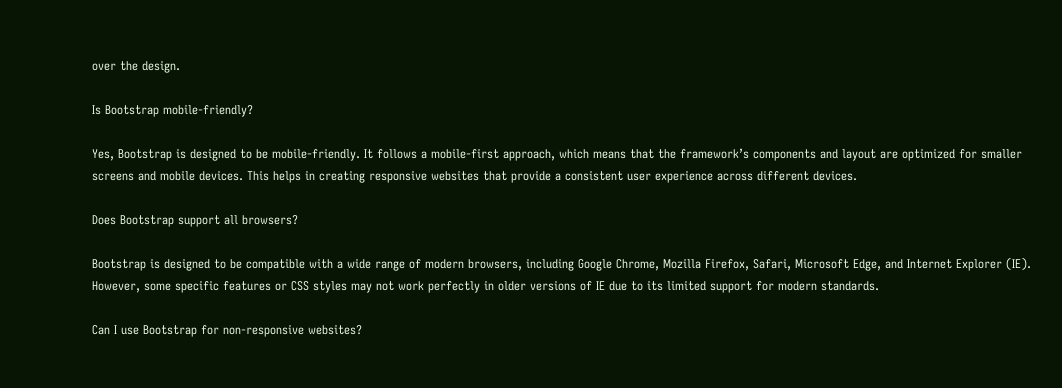over the design.

Is Bootstrap mobile-friendly?

Yes, Bootstrap is designed to be mobile-friendly. It follows a mobile-first approach, which means that the framework’s components and layout are optimized for smaller screens and mobile devices. This helps in creating responsive websites that provide a consistent user experience across different devices.

Does Bootstrap support all browsers?

Bootstrap is designed to be compatible with a wide range of modern browsers, including Google Chrome, Mozilla Firefox, Safari, Microsoft Edge, and Internet Explorer (IE). However, some specific features or CSS styles may not work perfectly in older versions of IE due to its limited support for modern standards.

Can I use Bootstrap for non-responsive websites?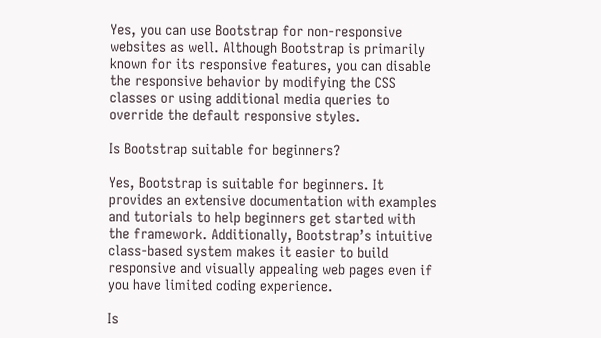Yes, you can use Bootstrap for non-responsive websites as well. Although Bootstrap is primarily known for its responsive features, you can disable the responsive behavior by modifying the CSS classes or using additional media queries to override the default responsive styles.

Is Bootstrap suitable for beginners?

Yes, Bootstrap is suitable for beginners. It provides an extensive documentation with examples and tutorials to help beginners get started with the framework. Additionally, Bootstrap’s intuitive class-based system makes it easier to build responsive and visually appealing web pages even if you have limited coding experience.

Is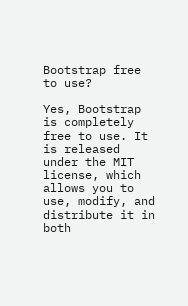Bootstrap free to use?

Yes, Bootstrap is completely free to use. It is released under the MIT license, which allows you to use, modify, and distribute it in both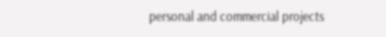personal and commercial projects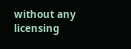without any licensing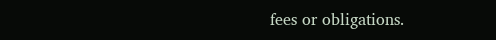fees or obligations.